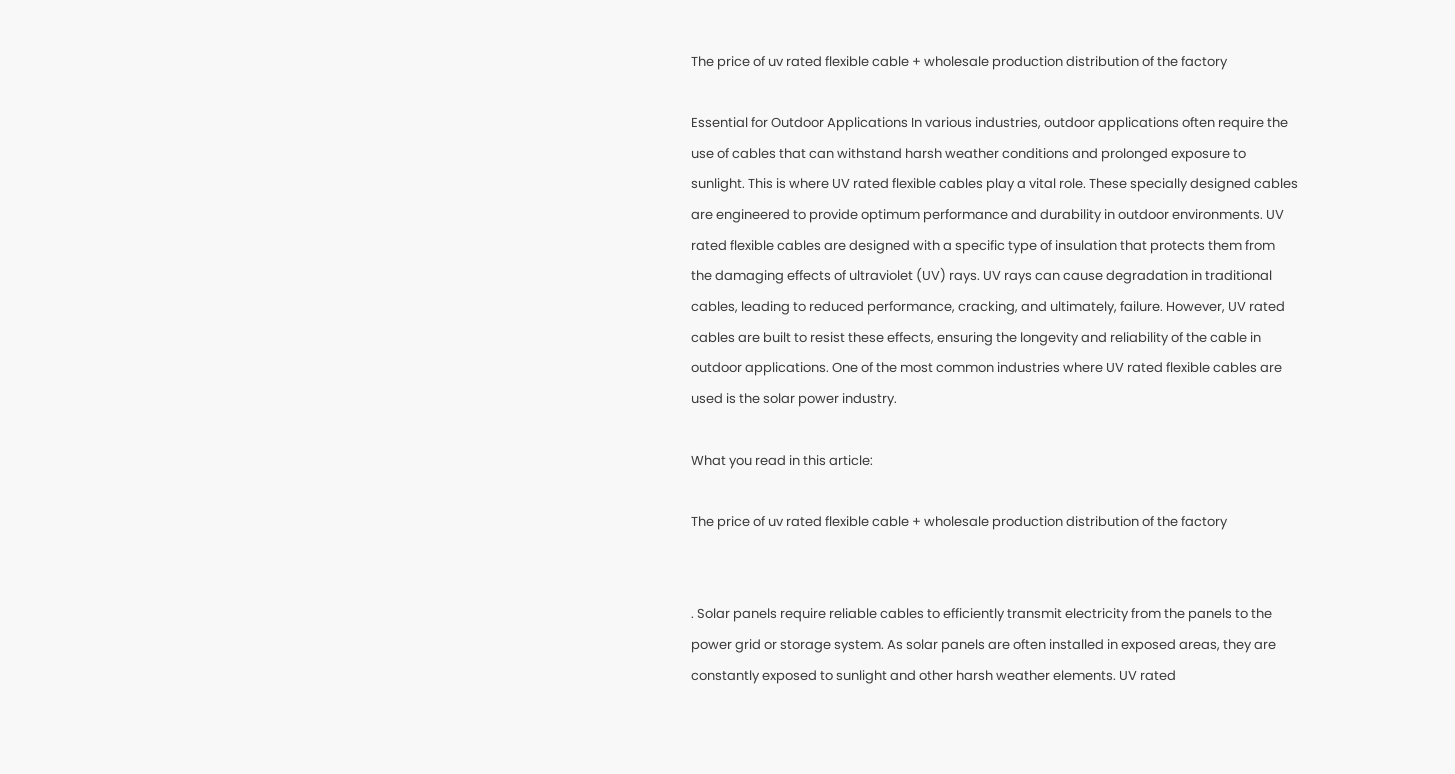The price of uv rated flexible cable + wholesale production distribution of the factory

Essential for Outdoor Applications In various industries, outdoor applications often require the use of cables that can withstand harsh weather conditions and prolonged exposure to sunlight. This is where UV rated flexible cables play a vital role. These specially designed cables are engineered to provide optimum performance and durability in outdoor environments. UV rated flexible cables are designed with a specific type of insulation that protects them from the damaging effects of ultraviolet (UV) rays. UV rays can cause degradation in traditional cables, leading to reduced performance, cracking, and ultimately, failure. However, UV rated cables are built to resist these effects, ensuring the longevity and reliability of the cable in outdoor applications. One of the most common industries where UV rated flexible cables are used is the solar power industry.

What you read in this article:

The price of uv rated flexible cable + wholesale production distribution of the factory


. Solar panels require reliable cables to efficiently transmit electricity from the panels to the power grid or storage system. As solar panels are often installed in exposed areas, they are constantly exposed to sunlight and other harsh weather elements. UV rated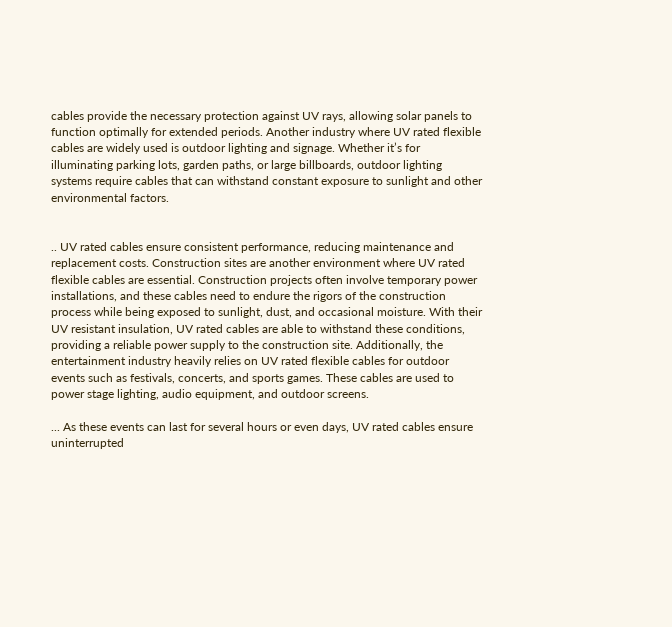cables provide the necessary protection against UV rays, allowing solar panels to function optimally for extended periods. Another industry where UV rated flexible cables are widely used is outdoor lighting and signage. Whether it’s for illuminating parking lots, garden paths, or large billboards, outdoor lighting systems require cables that can withstand constant exposure to sunlight and other environmental factors.


.. UV rated cables ensure consistent performance, reducing maintenance and replacement costs. Construction sites are another environment where UV rated flexible cables are essential. Construction projects often involve temporary power installations, and these cables need to endure the rigors of the construction process while being exposed to sunlight, dust, and occasional moisture. With their UV resistant insulation, UV rated cables are able to withstand these conditions, providing a reliable power supply to the construction site. Additionally, the entertainment industry heavily relies on UV rated flexible cables for outdoor events such as festivals, concerts, and sports games. These cables are used to power stage lighting, audio equipment, and outdoor screens.

... As these events can last for several hours or even days, UV rated cables ensure uninterrupted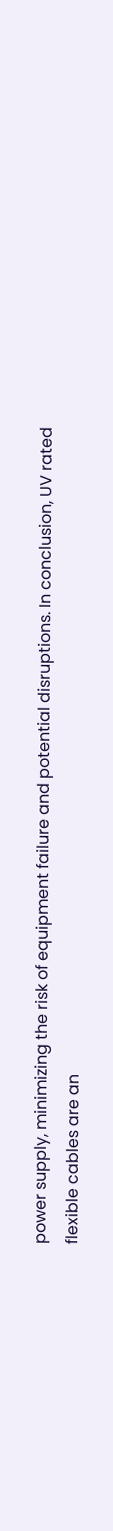power supply, minimizing the risk of equipment failure and potential disruptions. In conclusion, UV rated flexible cables are an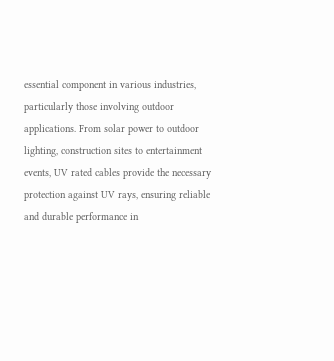essential component in various industries, particularly those involving outdoor applications. From solar power to outdoor lighting, construction sites to entertainment events, UV rated cables provide the necessary protection against UV rays, ensuring reliable and durable performance in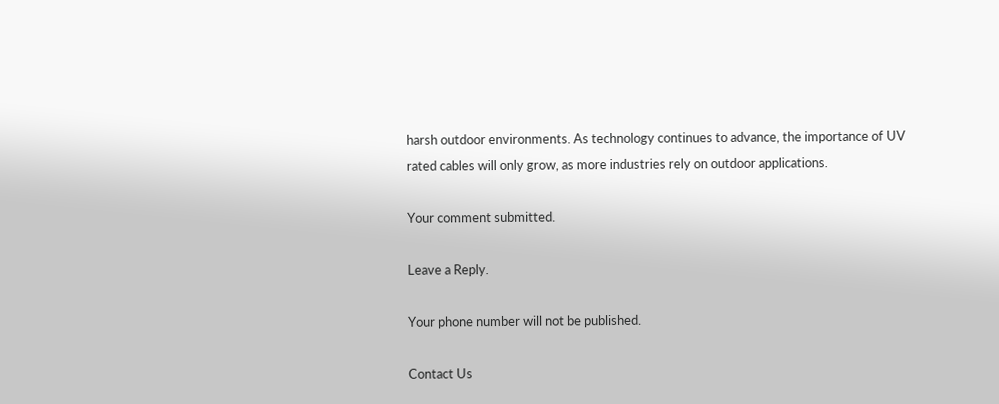harsh outdoor environments. As technology continues to advance, the importance of UV rated cables will only grow, as more industries rely on outdoor applications.

Your comment submitted.

Leave a Reply.

Your phone number will not be published.

Contact Us